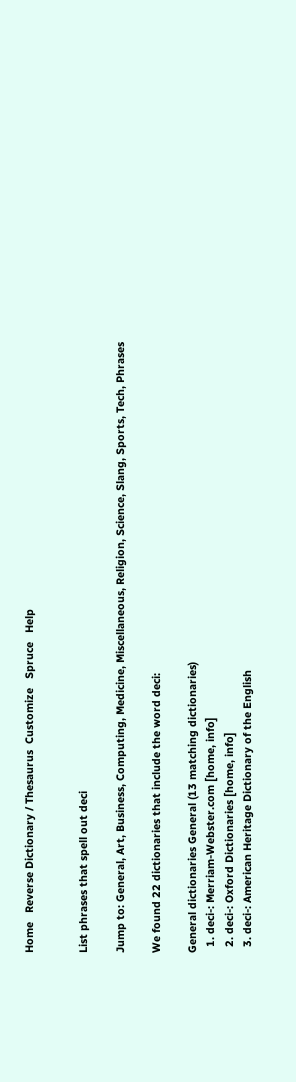Home   Reverse Dictionary / Thesaurus  Customize   Spruce   Help


List phrases that spell out deci

Jump to: General, Art, Business, Computing, Medicine, Miscellaneous, Religion, Science, Slang, Sports, Tech, Phrases

We found 22 dictionaries that include the word deci:

General dictionaries General (13 matching dictionaries)
  1. deci-: Merriam-Webster.com [home, info]
  2. deci-: Oxford Dictionaries [home, info]
  3. deci-: American Heritage Dictionary of the English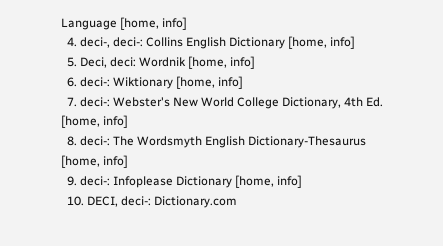Language [home, info]
  4. deci-, deci-: Collins English Dictionary [home, info]
  5. Deci, deci: Wordnik [home, info]
  6. deci-: Wiktionary [home, info]
  7. deci-: Webster's New World College Dictionary, 4th Ed. [home, info]
  8. deci-: The Wordsmyth English Dictionary-Thesaurus [home, info]
  9. deci-: Infoplease Dictionary [home, info]
  10. DECI, deci-: Dictionary.com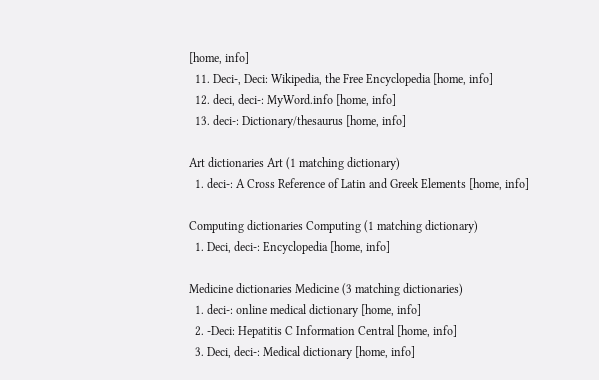[home, info]
  11. Deci-, Deci: Wikipedia, the Free Encyclopedia [home, info]
  12. deci, deci-: MyWord.info [home, info]
  13. deci-: Dictionary/thesaurus [home, info]

Art dictionaries Art (1 matching dictionary)
  1. deci-: A Cross Reference of Latin and Greek Elements [home, info]

Computing dictionaries Computing (1 matching dictionary)
  1. Deci, deci-: Encyclopedia [home, info]

Medicine dictionaries Medicine (3 matching dictionaries)
  1. deci-: online medical dictionary [home, info]
  2. -Deci: Hepatitis C Information Central [home, info]
  3. Deci, deci-: Medical dictionary [home, info]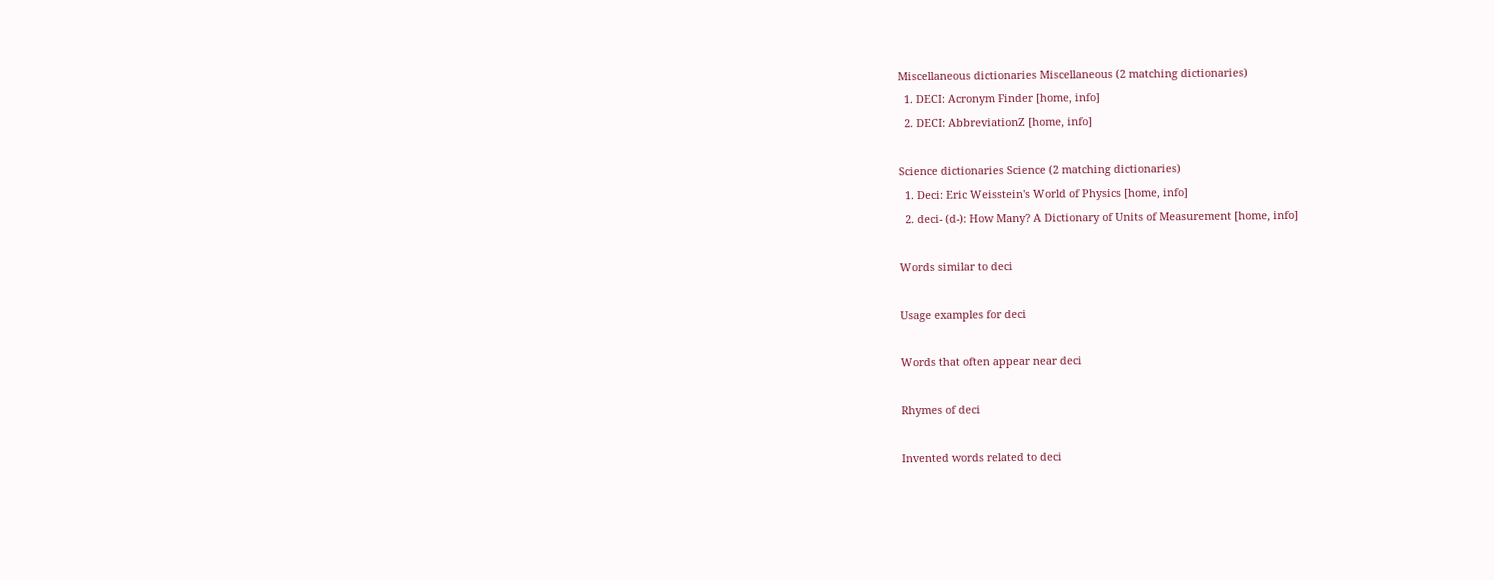Miscellaneous dictionaries Miscellaneous (2 matching dictionaries)
  1. DECI: Acronym Finder [home, info]
  2. DECI: AbbreviationZ [home, info]

Science dictionaries Science (2 matching dictionaries)
  1. Deci: Eric Weisstein's World of Physics [home, info]
  2. deci- (d-): How Many? A Dictionary of Units of Measurement [home, info]

Words similar to deci

Usage examples for deci

Words that often appear near deci

Rhymes of deci

Invented words related to deci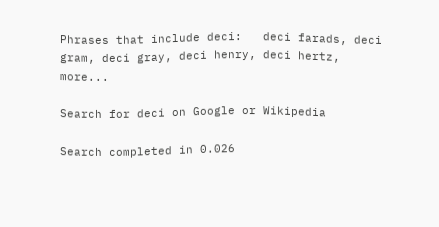Phrases that include deci:   deci farads, deci gram, deci gray, deci henry, deci hertz, more...

Search for deci on Google or Wikipedia

Search completed in 0.026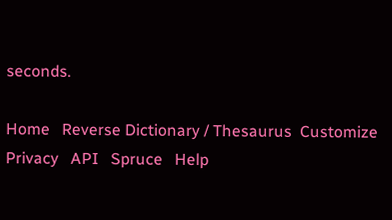seconds.

Home   Reverse Dictionary / Thesaurus  Customize  Privacy   API   Spruce   Help